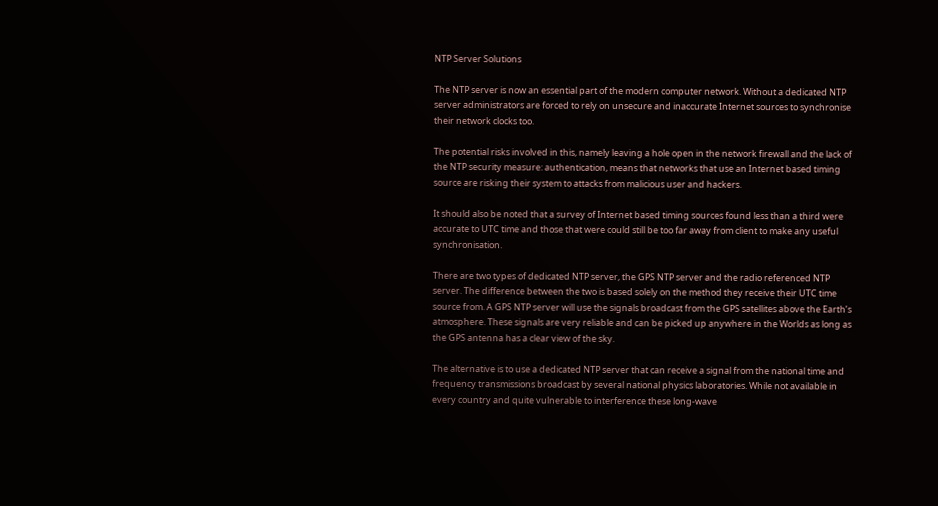NTP Server Solutions

The NTP server is now an essential part of the modern computer network. Without a dedicated NTP server administrators are forced to rely on unsecure and inaccurate Internet sources to synchronise their network clocks too.

The potential risks involved in this, namely leaving a hole open in the network firewall and the lack of the NTP security measure: authentication, means that networks that use an Internet based timing source are risking their system to attacks from malicious user and hackers.

It should also be noted that a survey of Internet based timing sources found less than a third were accurate to UTC time and those that were could still be too far away from client to make any useful synchronisation.

There are two types of dedicated NTP server, the GPS NTP server and the radio referenced NTP server. The difference between the two is based solely on the method they receive their UTC time source from. A GPS NTP server will use the signals broadcast from the GPS satellites above the Earth’s atmosphere. These signals are very reliable and can be picked up anywhere in the Worlds as long as the GPS antenna has a clear view of the sky.

The alternative is to use a dedicated NTP server that can receive a signal from the national time and frequency transmissions broadcast by several national physics laboratories. While not available in every country and quite vulnerable to interference these long-wave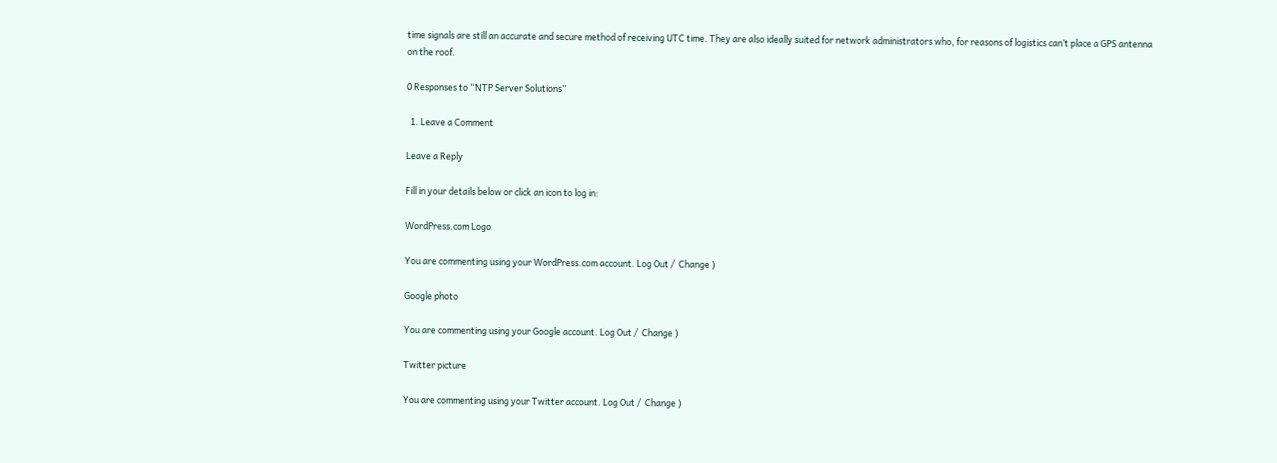time signals are still an accurate and secure method of receiving UTC time. They are also ideally suited for network administrators who, for reasons of logistics can’t place a GPS antenna on the roof.

0 Responses to “NTP Server Solutions”

  1. Leave a Comment

Leave a Reply

Fill in your details below or click an icon to log in:

WordPress.com Logo

You are commenting using your WordPress.com account. Log Out /  Change )

Google photo

You are commenting using your Google account. Log Out /  Change )

Twitter picture

You are commenting using your Twitter account. Log Out /  Change )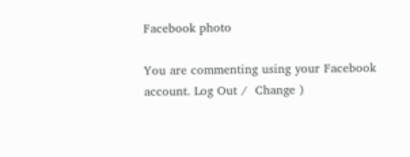Facebook photo

You are commenting using your Facebook account. Log Out /  Change )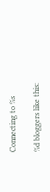Connecting to %s

%d bloggers like this: